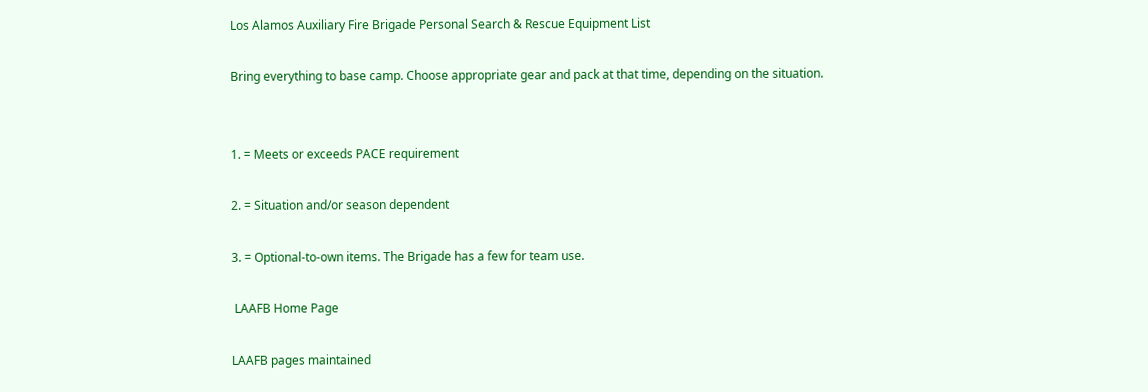Los Alamos Auxiliary Fire Brigade Personal Search & Rescue Equipment List

Bring everything to base camp. Choose appropriate gear and pack at that time, depending on the situation.


1. = Meets or exceeds PACE requirement

2. = Situation and/or season dependent

3. = Optional-to-own items. The Brigade has a few for team use.

 LAAFB Home Page

LAAFB pages maintained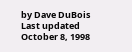by Dave DuBois
Last updated October 8, 1998